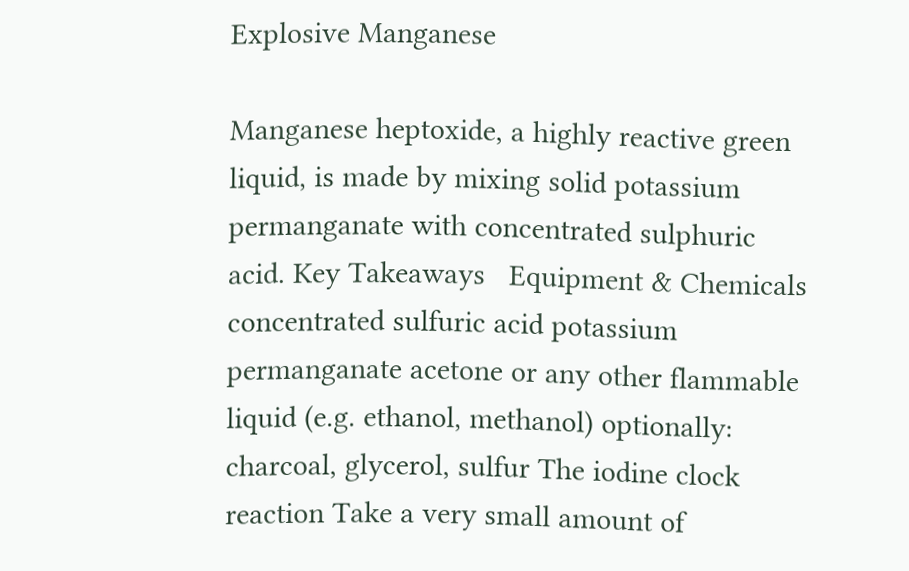Explosive Manganese

Manganese heptoxide, a highly reactive green liquid, is made by mixing solid potassium permanganate with concentrated sulphuric acid. Key Takeaways   Equipment & Chemicals concentrated sulfuric acid potassium permanganate acetone or any other flammable liquid (e.g. ethanol, methanol) optionally: charcoal, glycerol, sulfur The iodine clock reaction Take a very small amount of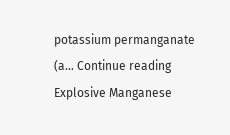potassium permanganate (a… Continue reading Explosive Manganese